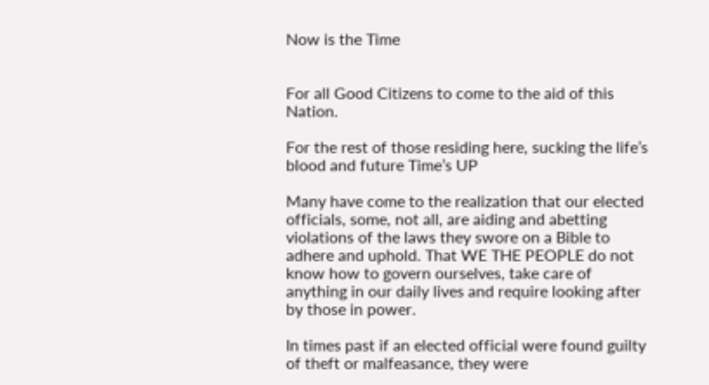Now is the Time


For all Good Citizens to come to the aid of this Nation.

For the rest of those residing here, sucking the life’s blood and future Time’s UP

Many have come to the realization that our elected officials, some, not all, are aiding and abetting violations of the laws they swore on a Bible to adhere and uphold. That WE THE PEOPLE do not know how to govern ourselves, take care of anything in our daily lives and require looking after by those in power.

In times past if an elected official were found guilty of theft or malfeasance, they were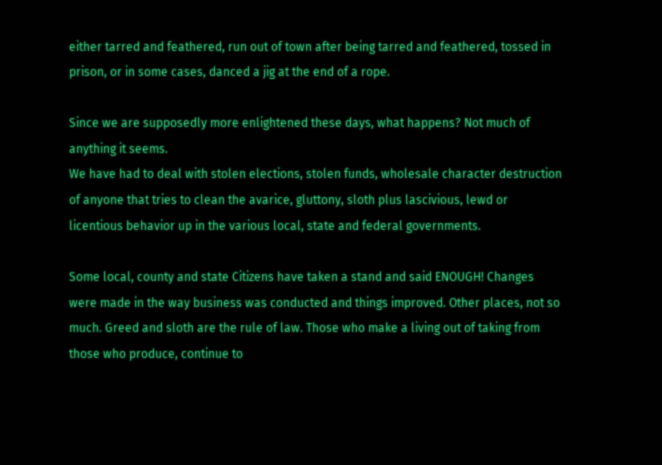either tarred and feathered, run out of town after being tarred and feathered, tossed in prison, or in some cases, danced a jig at the end of a rope.

Since we are supposedly more enlightened these days, what happens? Not much of anything it seems.
We have had to deal with stolen elections, stolen funds, wholesale character destruction of anyone that tries to clean the avarice, gluttony, sloth plus lascivious, lewd or licentious behavior up in the various local, state and federal governments.

Some local, county and state Citizens have taken a stand and said ENOUGH! Changes were made in the way business was conducted and things improved. Other places, not so much. Greed and sloth are the rule of law. Those who make a living out of taking from those who produce, continue to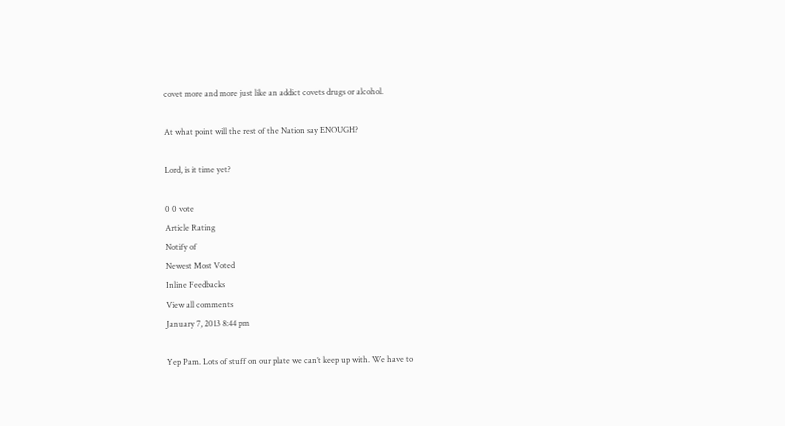covet more and more just like an addict covets drugs or alcohol.

At what point will the rest of the Nation say ENOUGH?

Lord, is it time yet?

0 0 vote
Article Rating
Notify of
Newest Most Voted
Inline Feedbacks
View all comments
January 7, 2013 8:44 pm

Yep Pam. Lots of stuff on our plate we can’t keep up with. We have to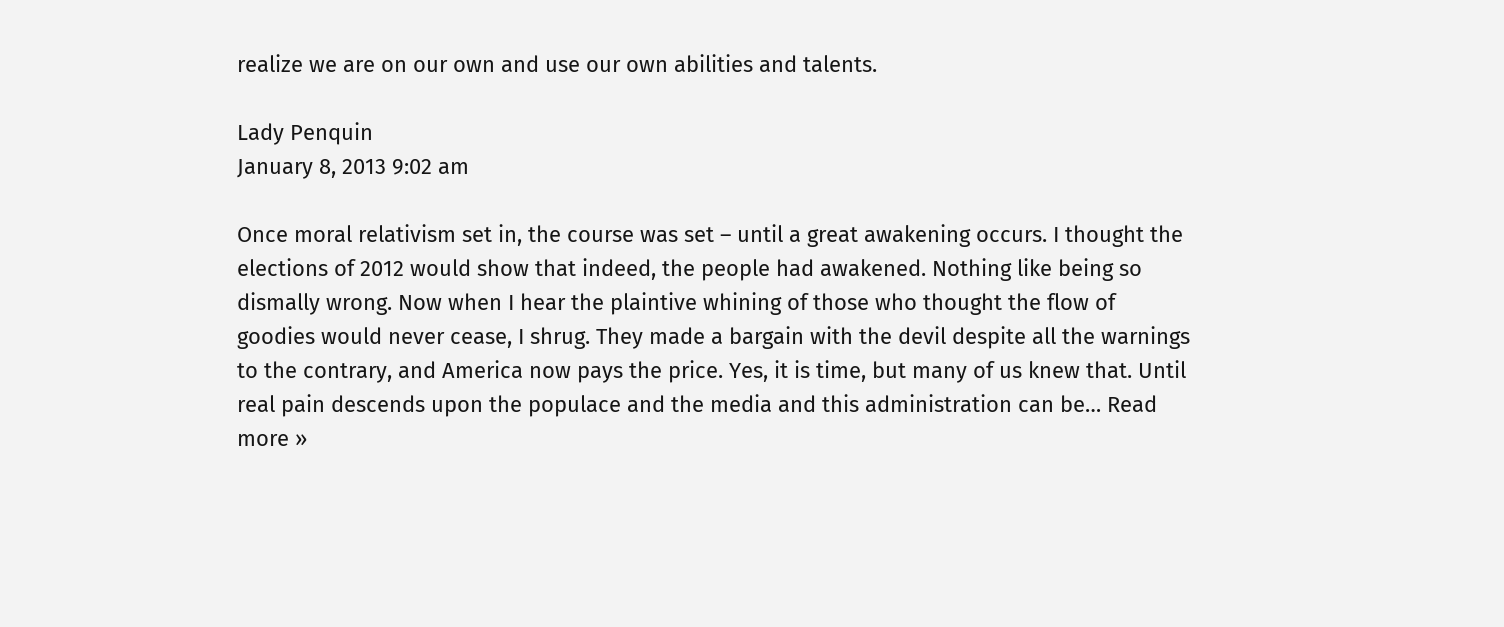realize we are on our own and use our own abilities and talents.

Lady Penquin
January 8, 2013 9:02 am

Once moral relativism set in, the course was set – until a great awakening occurs. I thought the elections of 2012 would show that indeed, the people had awakened. Nothing like being so dismally wrong. Now when I hear the plaintive whining of those who thought the flow of goodies would never cease, I shrug. They made a bargain with the devil despite all the warnings to the contrary, and America now pays the price. Yes, it is time, but many of us knew that. Until real pain descends upon the populace and the media and this administration can be… Read more »